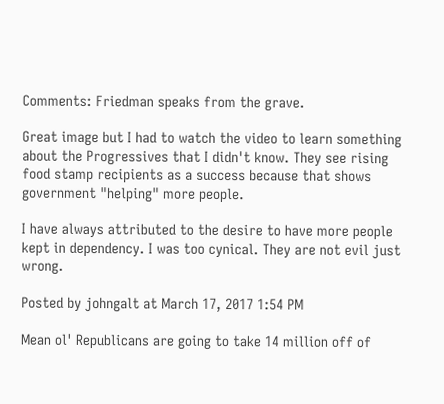Comments: Friedman speaks from the grave.

Great image but I had to watch the video to learn something about the Progressives that I didn't know. They see rising food stamp recipients as a success because that shows government "helping" more people.

I have always attributed to the desire to have more people kept in dependency. I was too cynical. They are not evil just wrong.

Posted by johngalt at March 17, 2017 1:54 PM

Mean ol' Republicans are going to take 14 million off of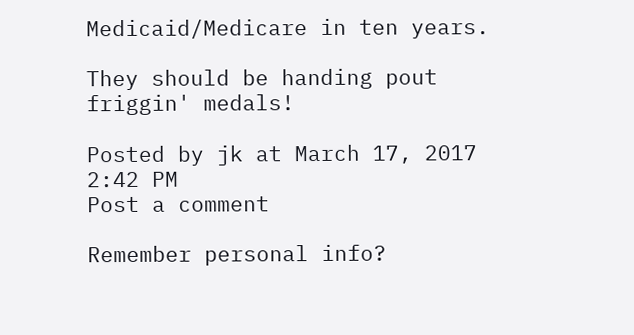Medicaid/Medicare in ten years.

They should be handing pout friggin' medals!

Posted by jk at March 17, 2017 2:42 PM
Post a comment

Remember personal info?